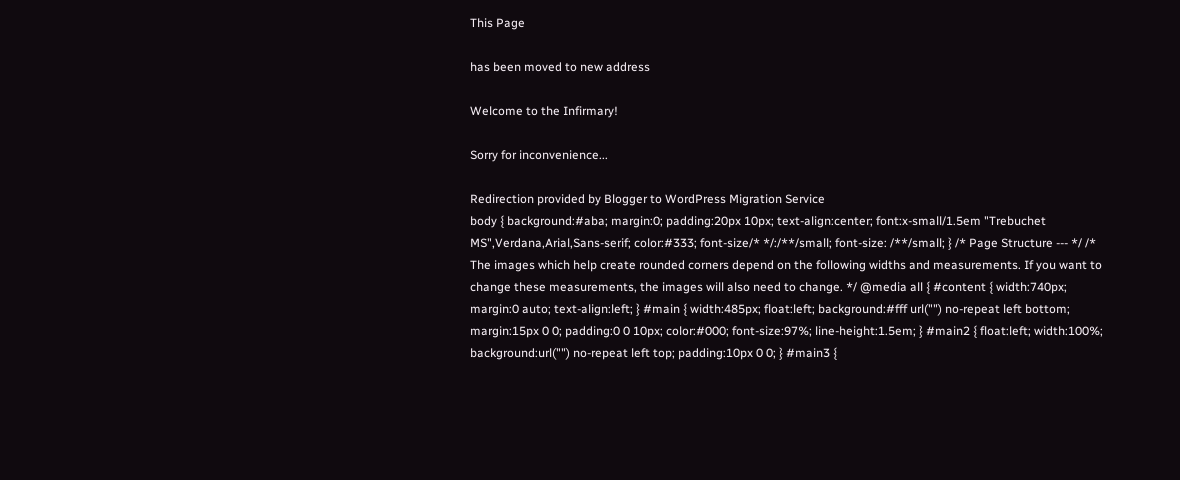This Page

has been moved to new address

Welcome to the Infirmary!

Sorry for inconvenience...

Redirection provided by Blogger to WordPress Migration Service
body { background:#aba; margin:0; padding:20px 10px; text-align:center; font:x-small/1.5em "Trebuchet MS",Verdana,Arial,Sans-serif; color:#333; font-size/* */:/**/small; font-size: /**/small; } /* Page Structure --- */ /* The images which help create rounded corners depend on the following widths and measurements. If you want to change these measurements, the images will also need to change. */ @media all { #content { width:740px; margin:0 auto; text-align:left; } #main { width:485px; float:left; background:#fff url("") no-repeat left bottom; margin:15px 0 0; padding:0 0 10px; color:#000; font-size:97%; line-height:1.5em; } #main2 { float:left; width:100%; background:url("") no-repeat left top; padding:10px 0 0; } #main3 {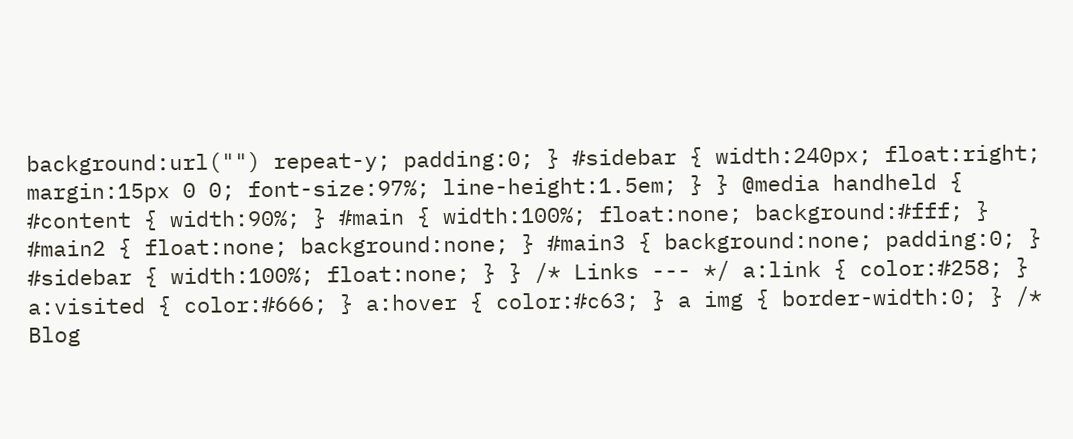background:url("") repeat-y; padding:0; } #sidebar { width:240px; float:right; margin:15px 0 0; font-size:97%; line-height:1.5em; } } @media handheld { #content { width:90%; } #main { width:100%; float:none; background:#fff; } #main2 { float:none; background:none; } #main3 { background:none; padding:0; } #sidebar { width:100%; float:none; } } /* Links --- */ a:link { color:#258; } a:visited { color:#666; } a:hover { color:#c63; } a img { border-width:0; } /* Blog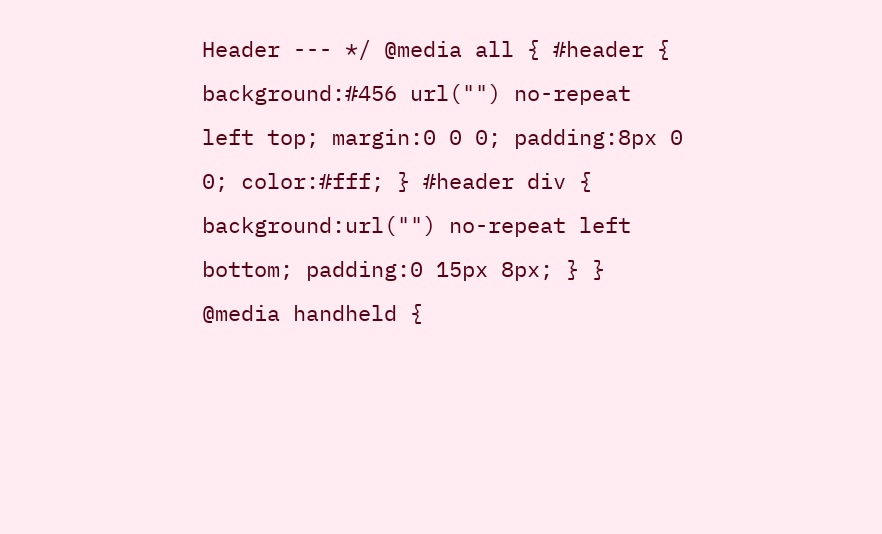Header --- */ @media all { #header { background:#456 url("") no-repeat left top; margin:0 0 0; padding:8px 0 0; color:#fff; } #header div { background:url("") no-repeat left bottom; padding:0 15px 8px; } } @media handheld {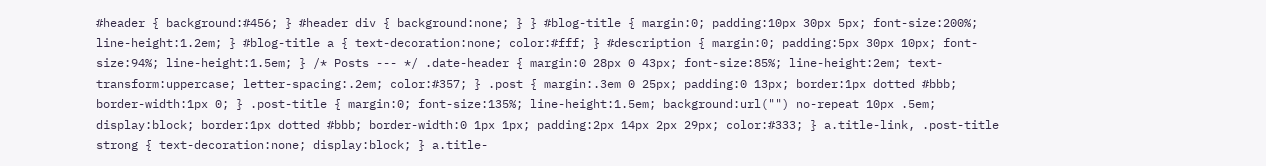#header { background:#456; } #header div { background:none; } } #blog-title { margin:0; padding:10px 30px 5px; font-size:200%; line-height:1.2em; } #blog-title a { text-decoration:none; color:#fff; } #description { margin:0; padding:5px 30px 10px; font-size:94%; line-height:1.5em; } /* Posts --- */ .date-header { margin:0 28px 0 43px; font-size:85%; line-height:2em; text-transform:uppercase; letter-spacing:.2em; color:#357; } .post { margin:.3em 0 25px; padding:0 13px; border:1px dotted #bbb; border-width:1px 0; } .post-title { margin:0; font-size:135%; line-height:1.5em; background:url("") no-repeat 10px .5em; display:block; border:1px dotted #bbb; border-width:0 1px 1px; padding:2px 14px 2px 29px; color:#333; } a.title-link, .post-title strong { text-decoration:none; display:block; } a.title-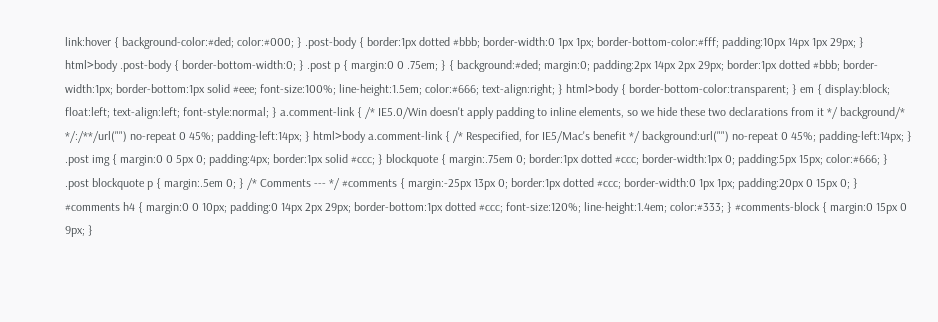link:hover { background-color:#ded; color:#000; } .post-body { border:1px dotted #bbb; border-width:0 1px 1px; border-bottom-color:#fff; padding:10px 14px 1px 29px; } html>body .post-body { border-bottom-width:0; } .post p { margin:0 0 .75em; } { background:#ded; margin:0; padding:2px 14px 2px 29px; border:1px dotted #bbb; border-width:1px; border-bottom:1px solid #eee; font-size:100%; line-height:1.5em; color:#666; text-align:right; } html>body { border-bottom-color:transparent; } em { display:block; float:left; text-align:left; font-style:normal; } a.comment-link { /* IE5.0/Win doesn't apply padding to inline elements, so we hide these two declarations from it */ background/* */:/**/url("") no-repeat 0 45%; padding-left:14px; } html>body a.comment-link { /* Respecified, for IE5/Mac's benefit */ background:url("") no-repeat 0 45%; padding-left:14px; } .post img { margin:0 0 5px 0; padding:4px; border:1px solid #ccc; } blockquote { margin:.75em 0; border:1px dotted #ccc; border-width:1px 0; padding:5px 15px; color:#666; } .post blockquote p { margin:.5em 0; } /* Comments --- */ #comments { margin:-25px 13px 0; border:1px dotted #ccc; border-width:0 1px 1px; padding:20px 0 15px 0; } #comments h4 { margin:0 0 10px; padding:0 14px 2px 29px; border-bottom:1px dotted #ccc; font-size:120%; line-height:1.4em; color:#333; } #comments-block { margin:0 15px 0 9px; }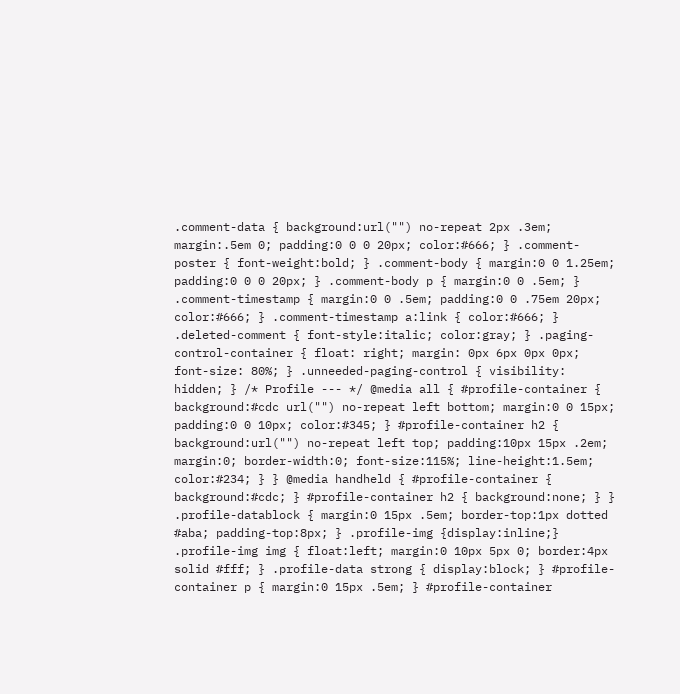.comment-data { background:url("") no-repeat 2px .3em; margin:.5em 0; padding:0 0 0 20px; color:#666; } .comment-poster { font-weight:bold; } .comment-body { margin:0 0 1.25em; padding:0 0 0 20px; } .comment-body p { margin:0 0 .5em; } .comment-timestamp { margin:0 0 .5em; padding:0 0 .75em 20px; color:#666; } .comment-timestamp a:link { color:#666; } .deleted-comment { font-style:italic; color:gray; } .paging-control-container { float: right; margin: 0px 6px 0px 0px; font-size: 80%; } .unneeded-paging-control { visibility: hidden; } /* Profile --- */ @media all { #profile-container { background:#cdc url("") no-repeat left bottom; margin:0 0 15px; padding:0 0 10px; color:#345; } #profile-container h2 { background:url("") no-repeat left top; padding:10px 15px .2em; margin:0; border-width:0; font-size:115%; line-height:1.5em; color:#234; } } @media handheld { #profile-container { background:#cdc; } #profile-container h2 { background:none; } } .profile-datablock { margin:0 15px .5em; border-top:1px dotted #aba; padding-top:8px; } .profile-img {display:inline;} .profile-img img { float:left; margin:0 10px 5px 0; border:4px solid #fff; } .profile-data strong { display:block; } #profile-container p { margin:0 15px .5em; } #profile-container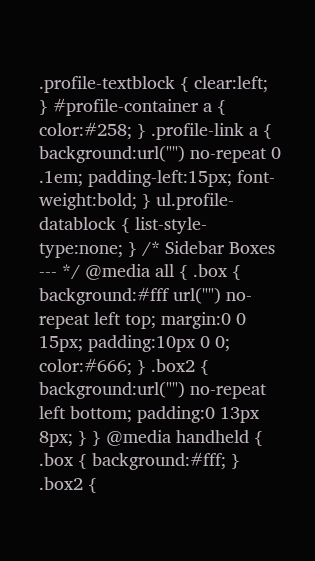.profile-textblock { clear:left; } #profile-container a { color:#258; } .profile-link a { background:url("") no-repeat 0 .1em; padding-left:15px; font-weight:bold; } ul.profile-datablock { list-style-type:none; } /* Sidebar Boxes --- */ @media all { .box { background:#fff url("") no-repeat left top; margin:0 0 15px; padding:10px 0 0; color:#666; } .box2 { background:url("") no-repeat left bottom; padding:0 13px 8px; } } @media handheld { .box { background:#fff; } .box2 {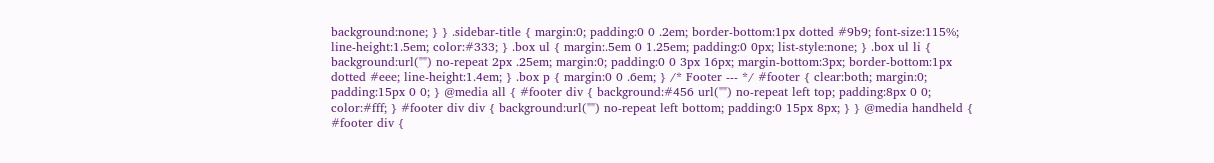background:none; } } .sidebar-title { margin:0; padding:0 0 .2em; border-bottom:1px dotted #9b9; font-size:115%; line-height:1.5em; color:#333; } .box ul { margin:.5em 0 1.25em; padding:0 0px; list-style:none; } .box ul li { background:url("") no-repeat 2px .25em; margin:0; padding:0 0 3px 16px; margin-bottom:3px; border-bottom:1px dotted #eee; line-height:1.4em; } .box p { margin:0 0 .6em; } /* Footer --- */ #footer { clear:both; margin:0; padding:15px 0 0; } @media all { #footer div { background:#456 url("") no-repeat left top; padding:8px 0 0; color:#fff; } #footer div div { background:url("") no-repeat left bottom; padding:0 15px 8px; } } @media handheld { #footer div {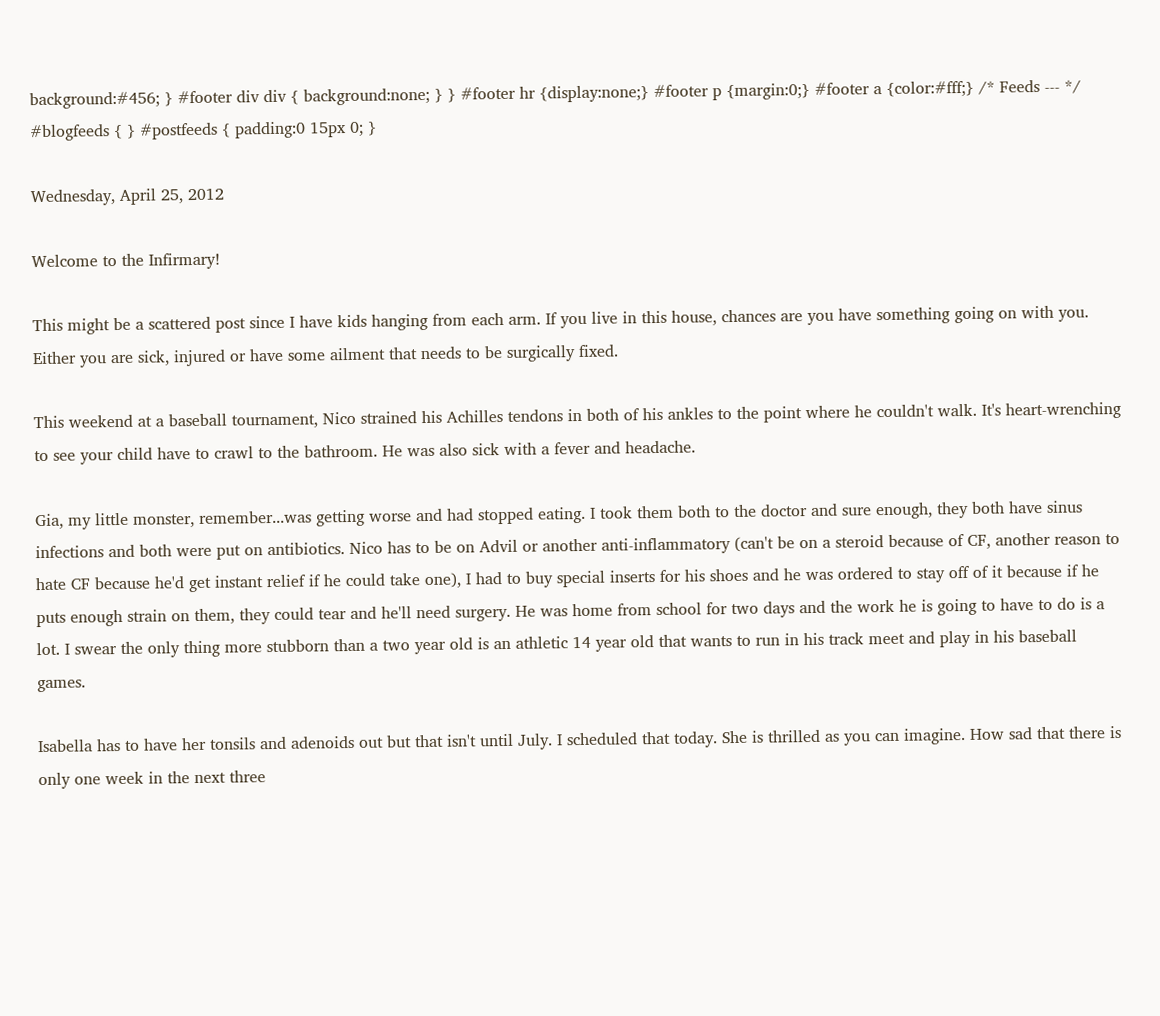background:#456; } #footer div div { background:none; } } #footer hr {display:none;} #footer p {margin:0;} #footer a {color:#fff;} /* Feeds --- */ #blogfeeds { } #postfeeds { padding:0 15px 0; }

Wednesday, April 25, 2012

Welcome to the Infirmary!

This might be a scattered post since I have kids hanging from each arm. If you live in this house, chances are you have something going on with you. Either you are sick, injured or have some ailment that needs to be surgically fixed.

This weekend at a baseball tournament, Nico strained his Achilles tendons in both of his ankles to the point where he couldn't walk. It's heart-wrenching to see your child have to crawl to the bathroom. He was also sick with a fever and headache.

Gia, my little monster, remember...was getting worse and had stopped eating. I took them both to the doctor and sure enough, they both have sinus infections and both were put on antibiotics. Nico has to be on Advil or another anti-inflammatory (can't be on a steroid because of CF, another reason to hate CF because he'd get instant relief if he could take one), I had to buy special inserts for his shoes and he was ordered to stay off of it because if he puts enough strain on them, they could tear and he'll need surgery. He was home from school for two days and the work he is going to have to do is a lot. I swear the only thing more stubborn than a two year old is an athletic 14 year old that wants to run in his track meet and play in his baseball games.

Isabella has to have her tonsils and adenoids out but that isn't until July. I scheduled that today. She is thrilled as you can imagine. How sad that there is only one week in the next three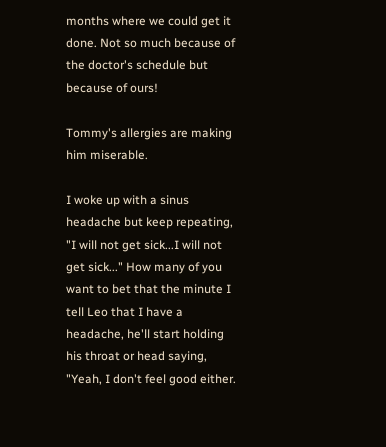months where we could get it done. Not so much because of the doctor's schedule but because of ours!

Tommy's allergies are making him miserable.

I woke up with a sinus headache but keep repeating, "I will not get sick...I will not get sick..." How many of you want to bet that the minute I tell Leo that I have a headache, he'll start holding his throat or head saying, "Yeah, I don't feel good either.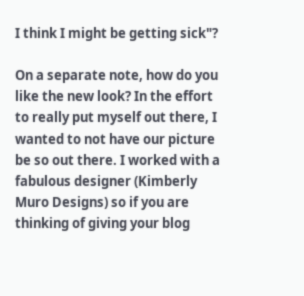I think I might be getting sick"?

On a separate note, how do you like the new look? In the effort to really put myself out there, I wanted to not have our picture be so out there. I worked with a fabulous designer (Kimberly Muro Designs) so if you are thinking of giving your blog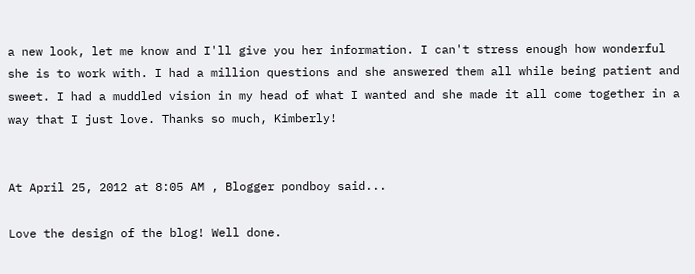a new look, let me know and I'll give you her information. I can't stress enough how wonderful she is to work with. I had a million questions and she answered them all while being patient and sweet. I had a muddled vision in my head of what I wanted and she made it all come together in a way that I just love. Thanks so much, Kimberly!


At April 25, 2012 at 8:05 AM , Blogger pondboy said...

Love the design of the blog! Well done.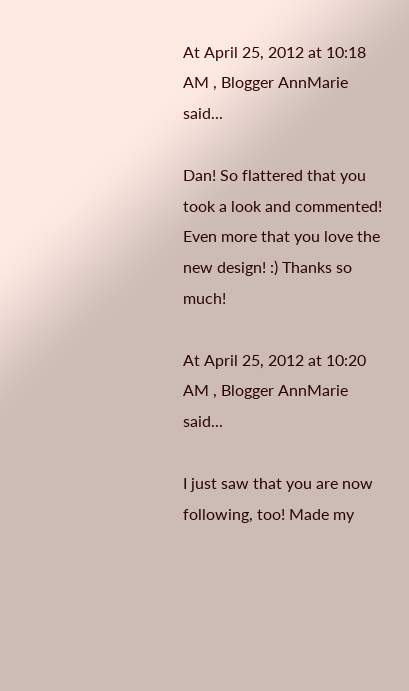At April 25, 2012 at 10:18 AM , Blogger AnnMarie said...

Dan! So flattered that you took a look and commented! Even more that you love the new design! :) Thanks so much!

At April 25, 2012 at 10:20 AM , Blogger AnnMarie said...

I just saw that you are now following, too! Made my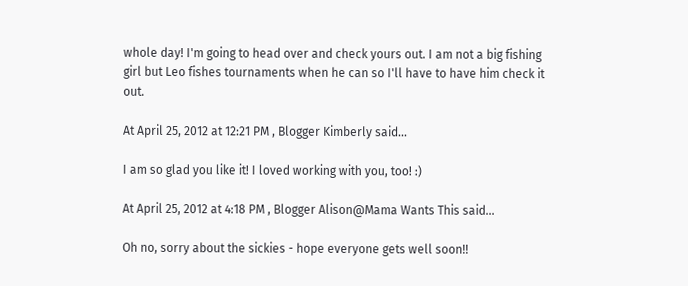whole day! I'm going to head over and check yours out. I am not a big fishing girl but Leo fishes tournaments when he can so I'll have to have him check it out.

At April 25, 2012 at 12:21 PM , Blogger Kimberly said...

I am so glad you like it! I loved working with you, too! :)

At April 25, 2012 at 4:18 PM , Blogger Alison@Mama Wants This said...

Oh no, sorry about the sickies - hope everyone gets well soon!!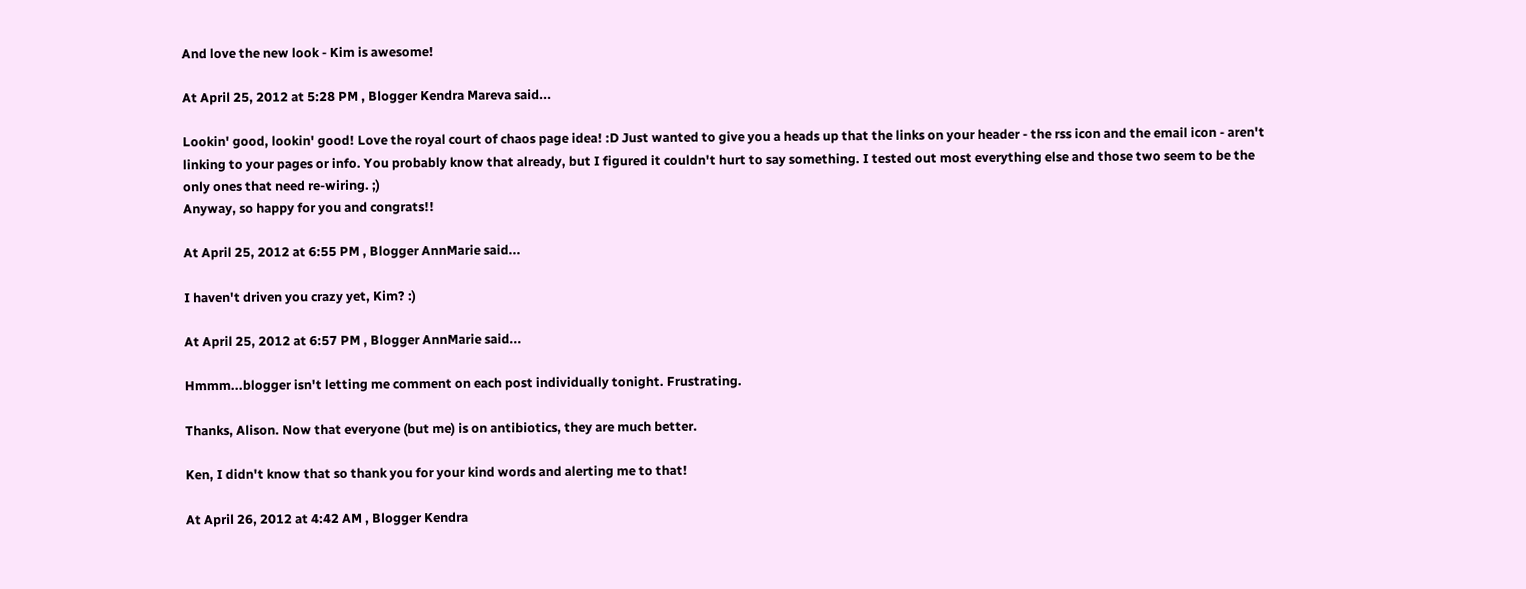And love the new look - Kim is awesome!

At April 25, 2012 at 5:28 PM , Blogger Kendra Mareva said...

Lookin' good, lookin' good! Love the royal court of chaos page idea! :D Just wanted to give you a heads up that the links on your header - the rss icon and the email icon - aren't linking to your pages or info. You probably know that already, but I figured it couldn't hurt to say something. I tested out most everything else and those two seem to be the only ones that need re-wiring. ;)
Anyway, so happy for you and congrats!!

At April 25, 2012 at 6:55 PM , Blogger AnnMarie said...

I haven't driven you crazy yet, Kim? :)

At April 25, 2012 at 6:57 PM , Blogger AnnMarie said...

Hmmm...blogger isn't letting me comment on each post individually tonight. Frustrating.

Thanks, Alison. Now that everyone (but me) is on antibiotics, they are much better.

Ken, I didn't know that so thank you for your kind words and alerting me to that!

At April 26, 2012 at 4:42 AM , Blogger Kendra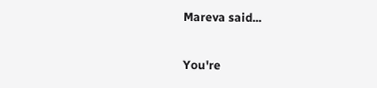Mareva said...

You're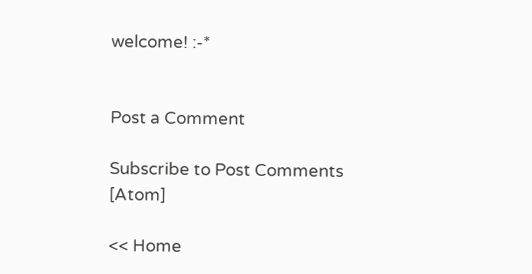welcome! :-*


Post a Comment

Subscribe to Post Comments [Atom]

<< Home